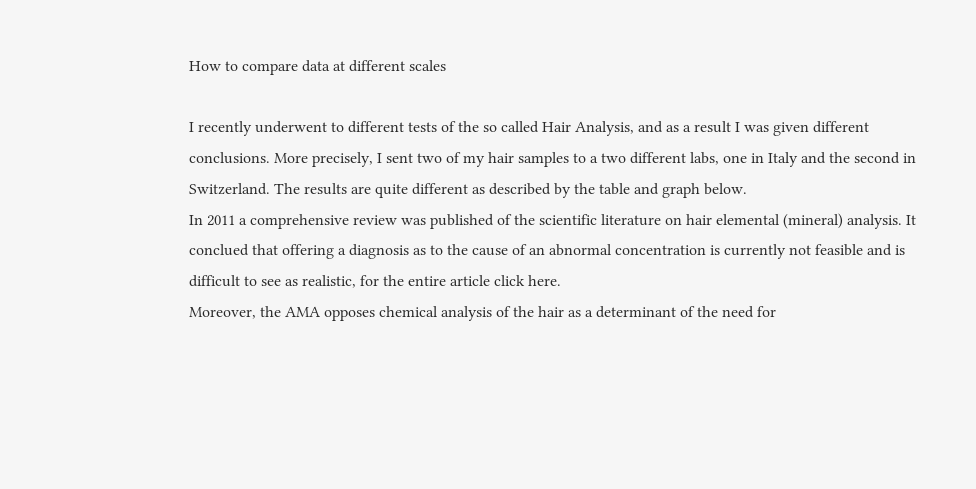How to compare data at different scales

I recently underwent to different tests of the so called Hair Analysis, and as a result I was given different conclusions. More precisely, I sent two of my hair samples to a two different labs, one in Italy and the second in Switzerland. The results are quite different as described by the table and graph below.
In 2011 a comprehensive review was published of the scientific literature on hair elemental (mineral) analysis. It conclued that offering a diagnosis as to the cause of an abnormal concentration is currently not feasible and is difficult to see as realistic, for the entire article click here.
Moreover, the AMA opposes chemical analysis of the hair as a determinant of the need for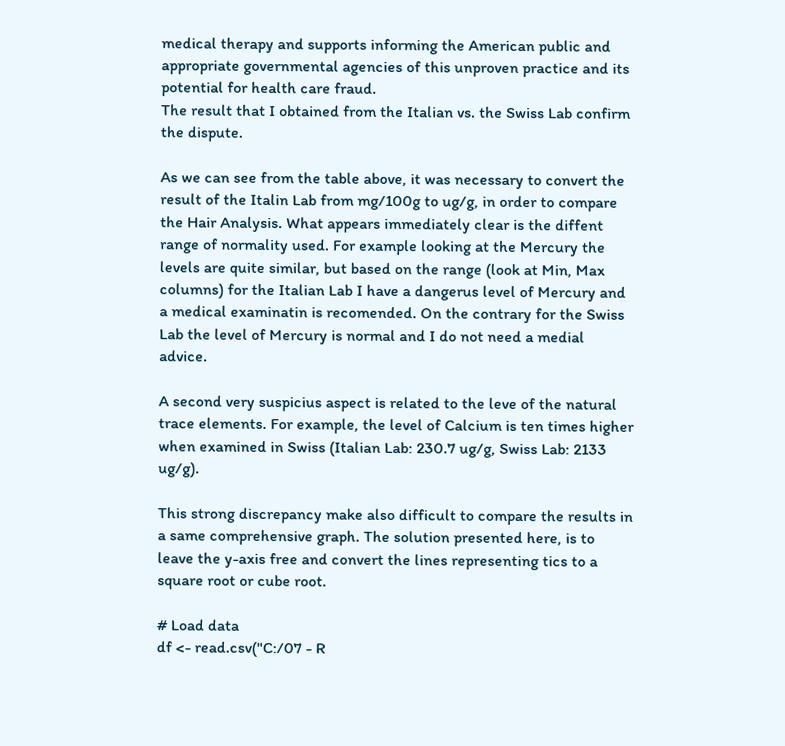medical therapy and supports informing the American public and appropriate governmental agencies of this unproven practice and its potential for health care fraud.
The result that I obtained from the Italian vs. the Swiss Lab confirm the dispute.

As we can see from the table above, it was necessary to convert the result of the Italin Lab from mg/100g to ug/g, in order to compare the Hair Analysis. What appears immediately clear is the diffent range of normality used. For example looking at the Mercury the levels are quite similar, but based on the range (look at Min, Max columns) for the Italian Lab I have a dangerus level of Mercury and a medical examinatin is recomended. On the contrary for the Swiss Lab the level of Mercury is normal and I do not need a medial advice.

A second very suspicius aspect is related to the leve of the natural trace elements. For example, the level of Calcium is ten times higher when examined in Swiss (Italian Lab: 230.7 ug/g, Swiss Lab: 2133 ug/g).

This strong discrepancy make also difficult to compare the results in a same comprehensive graph. The solution presented here, is to leave the y-axis free and convert the lines representing tics to a square root or cube root.

# Load data
df <- read.csv("C:/07 - R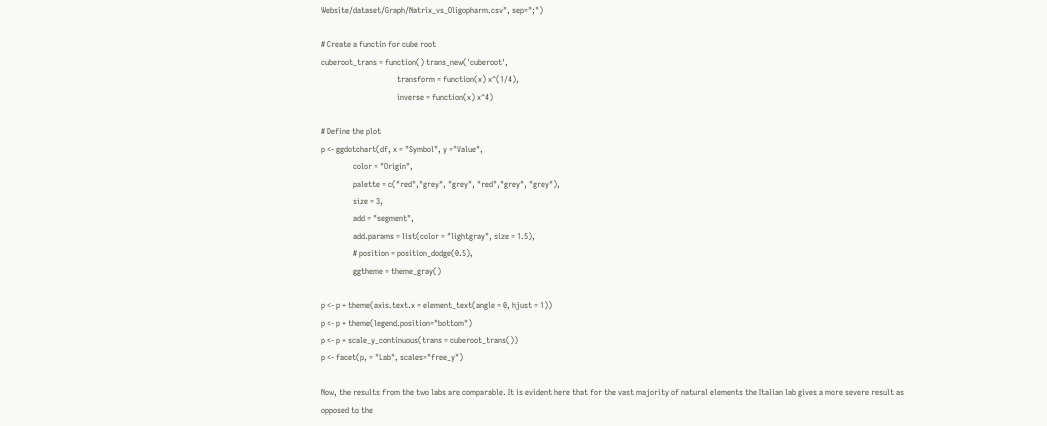Website/dataset/Graph/Natrix_vs_Oligopharm.csv", sep=";")

# Create a functin for cube root
cuberoot_trans = function() trans_new('cuberoot',
                                      transform = function(x) x^(1/4),
                                      inverse = function(x) x^4)

# Define the plot
p <- ggdotchart(df, x = "Symbol", y ="Value",
                color = "Origin",
                palette = c("red","grey", "grey", "red","grey", "grey"),
                size = 3,
                add = "segment",
                add.params = list(color = "lightgray", size = 1.5),
                # position = position_dodge(0.5),
                ggtheme = theme_gray()

p <- p + theme(axis.text.x = element_text(angle = 0, hjust = 1))
p <- p + theme(legend.position="bottom")
p <- p + scale_y_continuous(trans = cuberoot_trans())
p <- facet(p, = "Lab", scales="free_y")

Now, the results from the two labs are comparable. It is evident here that for the vast majority of natural elements the Italian lab gives a more severe result as opposed to the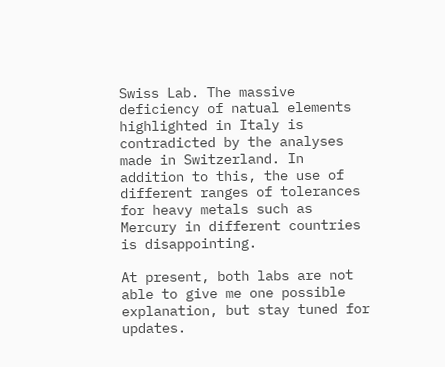Swiss Lab. The massive deficiency of natual elements highlighted in Italy is contradicted by the analyses made in Switzerland. In addition to this, the use of different ranges of tolerances for heavy metals such as Mercury in different countries is disappointing.

At present, both labs are not able to give me one possible explanation, but stay tuned for updates.